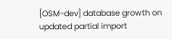[OSM-dev] database growth on updated partial import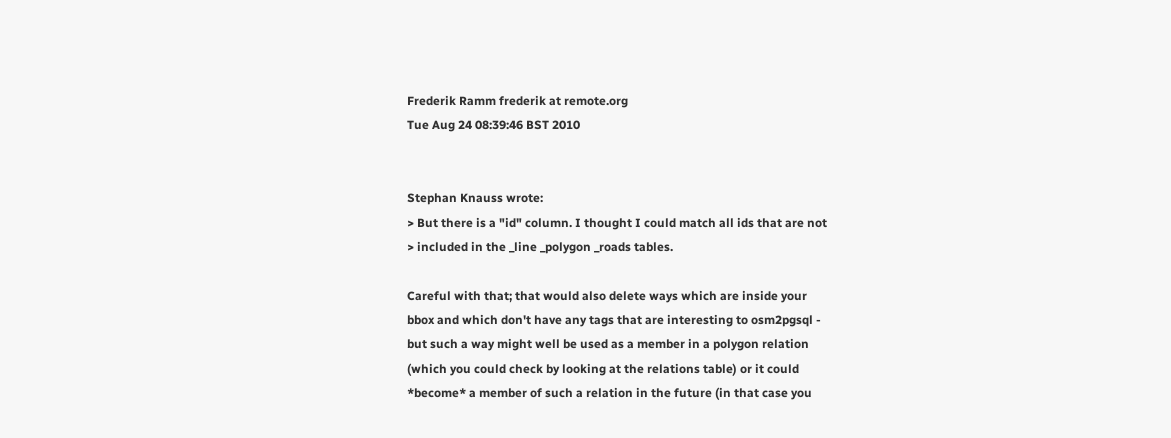Frederik Ramm frederik at remote.org
Tue Aug 24 08:39:46 BST 2010


Stephan Knauss wrote:
> But there is a "id" column. I thought I could match all ids that are not
> included in the _line _polygon _roads tables.

Careful with that; that would also delete ways which are inside your
bbox and which don't have any tags that are interesting to osm2pgsql -
but such a way might well be used as a member in a polygon relation
(which you could check by looking at the relations table) or it could
*become* a member of such a relation in the future (in that case you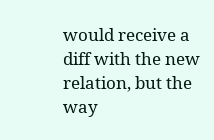would receive a diff with the new relation, but the way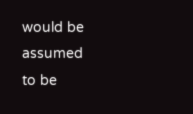would be assumed
to be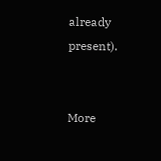already present).


More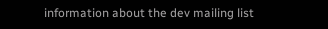information about the dev mailing list